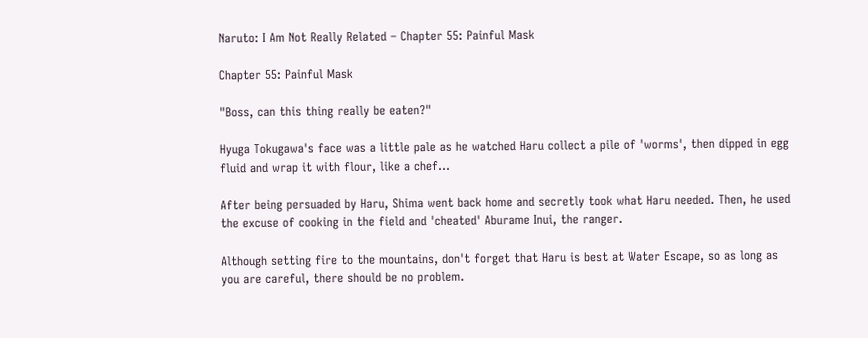Naruto: I Am Not Really Related – Chapter 55: Painful Mask

Chapter 55: Painful Mask

"Boss, can this thing really be eaten?"

Hyuga Tokugawa's face was a little pale as he watched Haru collect a pile of 'worms', then dipped in egg fluid and wrap it with flour, like a chef...

After being persuaded by Haru, Shima went back home and secretly took what Haru needed. Then, he used the excuse of cooking in the field and 'cheated' Aburame Inui, the ranger.

Although setting fire to the mountains, don't forget that Haru is best at Water Escape, so as long as you are careful, there should be no problem.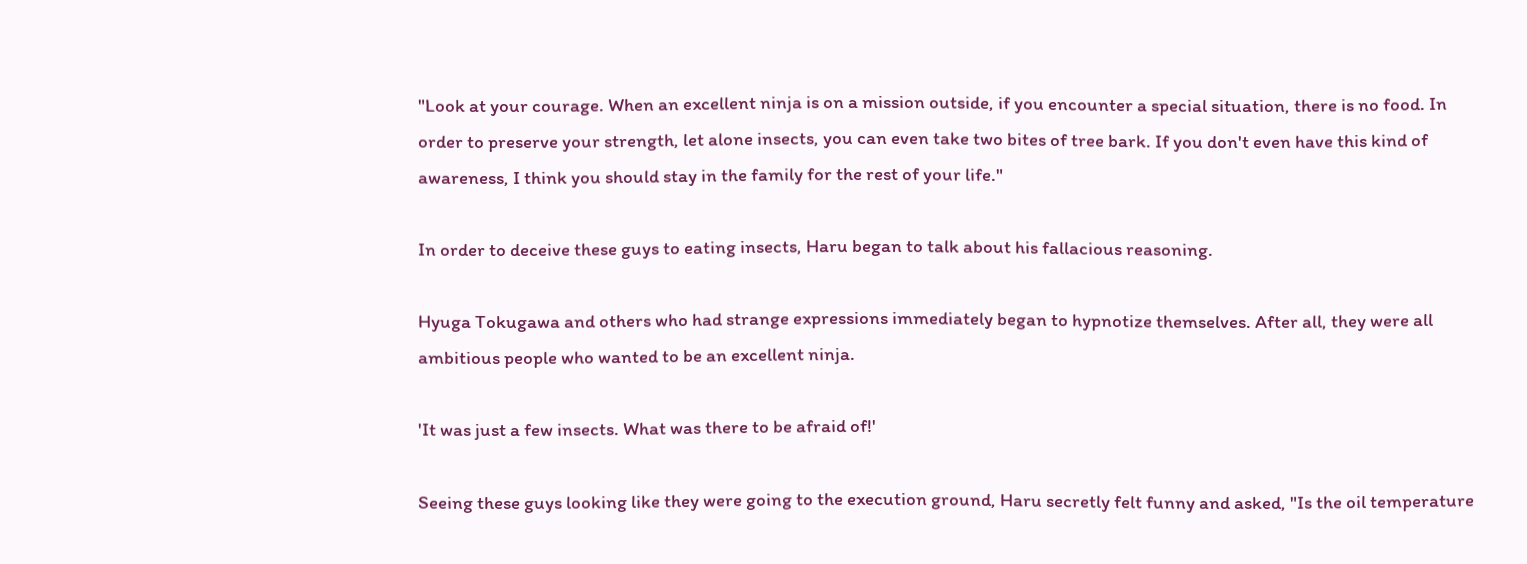"Look at your courage. When an excellent ninja is on a mission outside, if you encounter a special situation, there is no food. In order to preserve your strength, let alone insects, you can even take two bites of tree bark. If you don't even have this kind of awareness, I think you should stay in the family for the rest of your life."

In order to deceive these guys to eating insects, Haru began to talk about his fallacious reasoning.

Hyuga Tokugawa and others who had strange expressions immediately began to hypnotize themselves. After all, they were all ambitious people who wanted to be an excellent ninja.

'It was just a few insects. What was there to be afraid of!'

Seeing these guys looking like they were going to the execution ground, Haru secretly felt funny and asked, "Is the oil temperature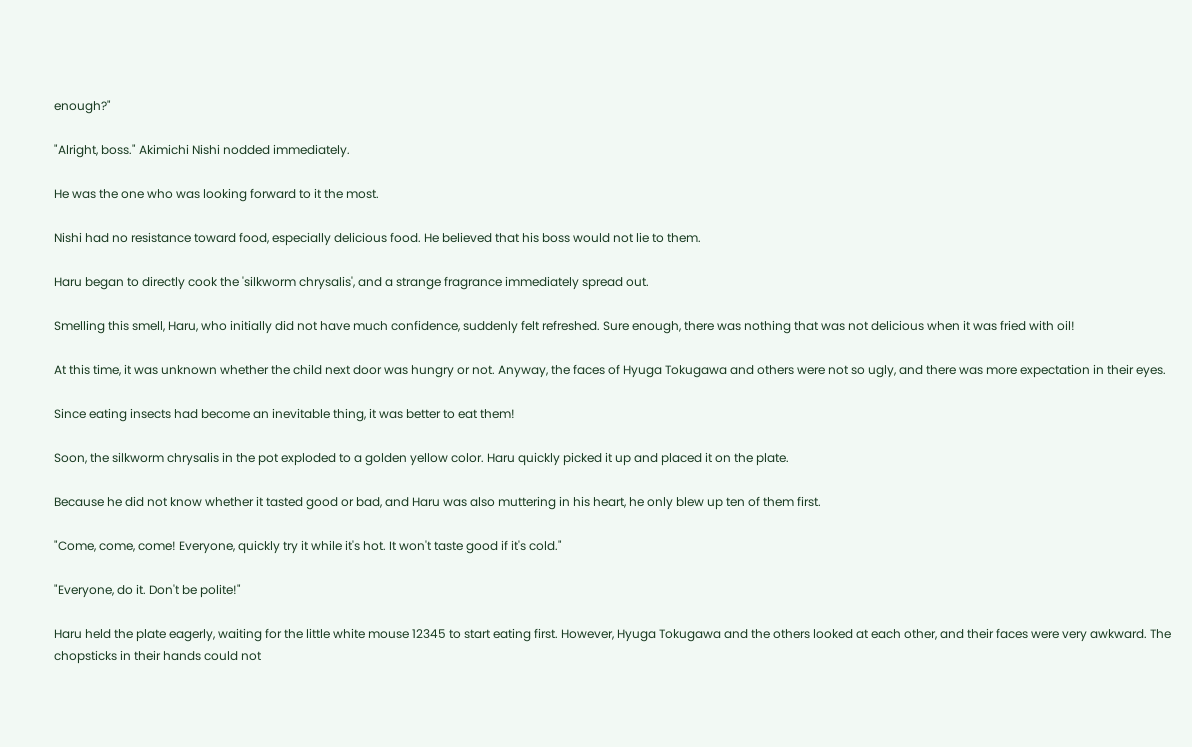enough?"

"Alright, boss." Akimichi Nishi nodded immediately.

He was the one who was looking forward to it the most.

Nishi had no resistance toward food, especially delicious food. He believed that his boss would not lie to them.

Haru began to directly cook the 'silkworm chrysalis', and a strange fragrance immediately spread out.

Smelling this smell, Haru, who initially did not have much confidence, suddenly felt refreshed. Sure enough, there was nothing that was not delicious when it was fried with oil!

At this time, it was unknown whether the child next door was hungry or not. Anyway, the faces of Hyuga Tokugawa and others were not so ugly, and there was more expectation in their eyes.

Since eating insects had become an inevitable thing, it was better to eat them!

Soon, the silkworm chrysalis in the pot exploded to a golden yellow color. Haru quickly picked it up and placed it on the plate.

Because he did not know whether it tasted good or bad, and Haru was also muttering in his heart, he only blew up ten of them first.

"Come, come, come! Everyone, quickly try it while it's hot. It won't taste good if it's cold."

"Everyone, do it. Don't be polite!"

Haru held the plate eagerly, waiting for the little white mouse 12345 to start eating first. However, Hyuga Tokugawa and the others looked at each other, and their faces were very awkward. The chopsticks in their hands could not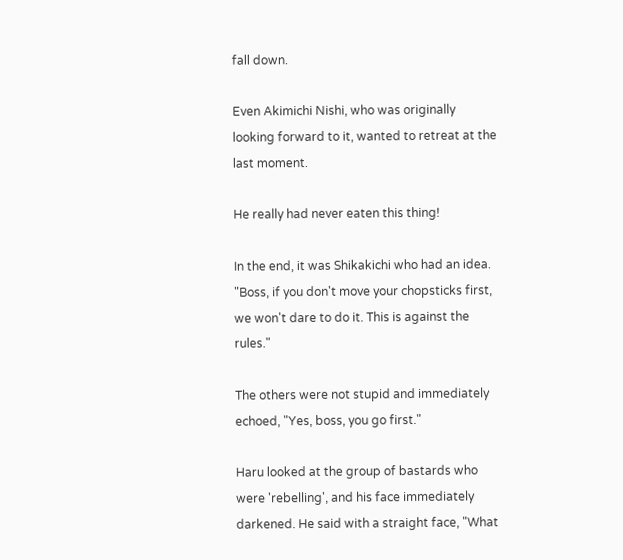fall down.

Even Akimichi Nishi, who was originally looking forward to it, wanted to retreat at the last moment.

He really had never eaten this thing!

In the end, it was Shikakichi who had an idea. "Boss, if you don't move your chopsticks first, we won't dare to do it. This is against the rules."

The others were not stupid and immediately echoed, "Yes, boss, you go first."

Haru looked at the group of bastards who were 'rebelling', and his face immediately darkened. He said with a straight face, "What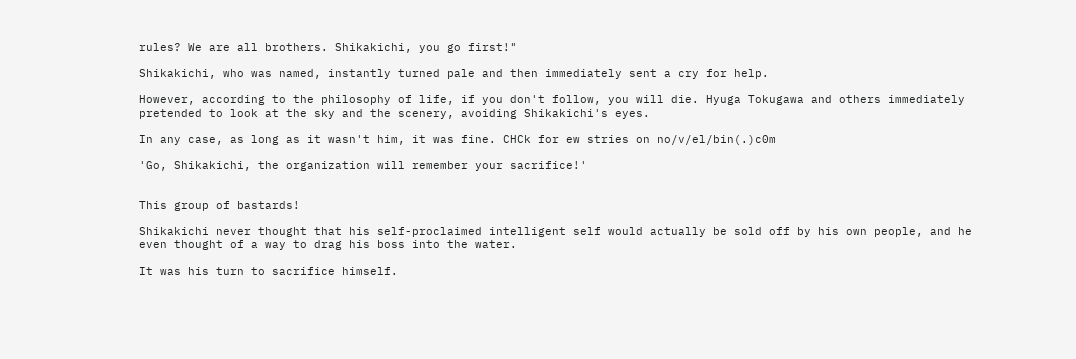rules? We are all brothers. Shikakichi, you go first!"

Shikakichi, who was named, instantly turned pale and then immediately sent a cry for help.

However, according to the philosophy of life, if you don't follow, you will die. Hyuga Tokugawa and others immediately pretended to look at the sky and the scenery, avoiding Shikakichi's eyes.

In any case, as long as it wasn't him, it was fine. CHCk for ew stries on no/v/el/bin(.)c0m

'Go, Shikakichi, the organization will remember your sacrifice!'


This group of bastards!

Shikakichi never thought that his self-proclaimed intelligent self would actually be sold off by his own people, and he even thought of a way to drag his boss into the water.

It was his turn to sacrifice himself.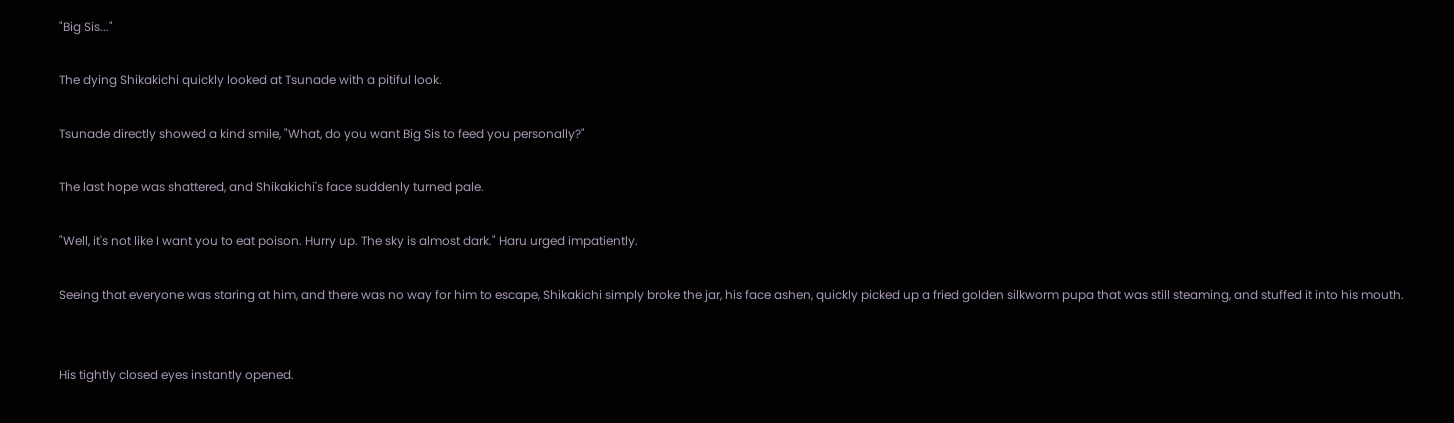"Big Sis..."

The dying Shikakichi quickly looked at Tsunade with a pitiful look.

Tsunade directly showed a kind smile, "What, do you want Big Sis to feed you personally?"

The last hope was shattered, and Shikakichi's face suddenly turned pale.

"Well, it's not like I want you to eat poison. Hurry up. The sky is almost dark." Haru urged impatiently.

Seeing that everyone was staring at him, and there was no way for him to escape, Shikakichi simply broke the jar, his face ashen, quickly picked up a fried golden silkworm pupa that was still steaming, and stuffed it into his mouth.


His tightly closed eyes instantly opened.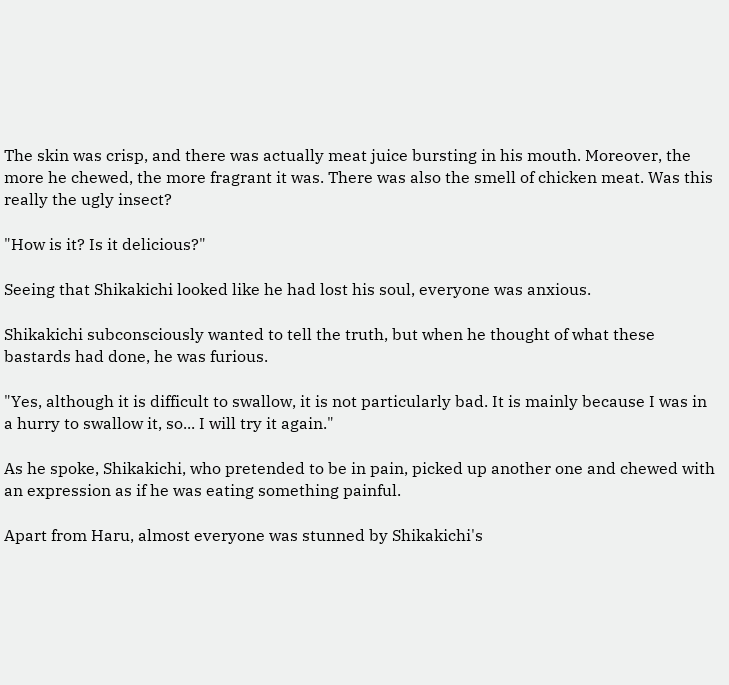The skin was crisp, and there was actually meat juice bursting in his mouth. Moreover, the more he chewed, the more fragrant it was. There was also the smell of chicken meat. Was this really the ugly insect?

"How is it? Is it delicious?"

Seeing that Shikakichi looked like he had lost his soul, everyone was anxious.

Shikakichi subconsciously wanted to tell the truth, but when he thought of what these bastards had done, he was furious.

"Yes, although it is difficult to swallow, it is not particularly bad. It is mainly because I was in a hurry to swallow it, so... I will try it again."

As he spoke, Shikakichi, who pretended to be in pain, picked up another one and chewed with an expression as if he was eating something painful.

Apart from Haru, almost everyone was stunned by Shikakichi's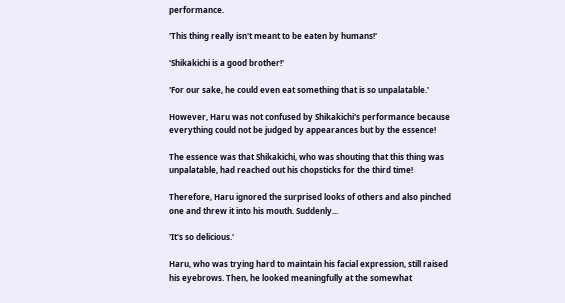performance.

'This thing really isn't meant to be eaten by humans!'

'Shikakichi is a good brother!'

'For our sake, he could even eat something that is so unpalatable.'

However, Haru was not confused by Shikakichi's performance because everything could not be judged by appearances but by the essence!

The essence was that Shikakichi, who was shouting that this thing was unpalatable, had reached out his chopsticks for the third time!

Therefore, Haru ignored the surprised looks of others and also pinched one and threw it into his mouth. Suddenly...

'It's so delicious.'

Haru, who was trying hard to maintain his facial expression, still raised his eyebrows. Then, he looked meaningfully at the somewhat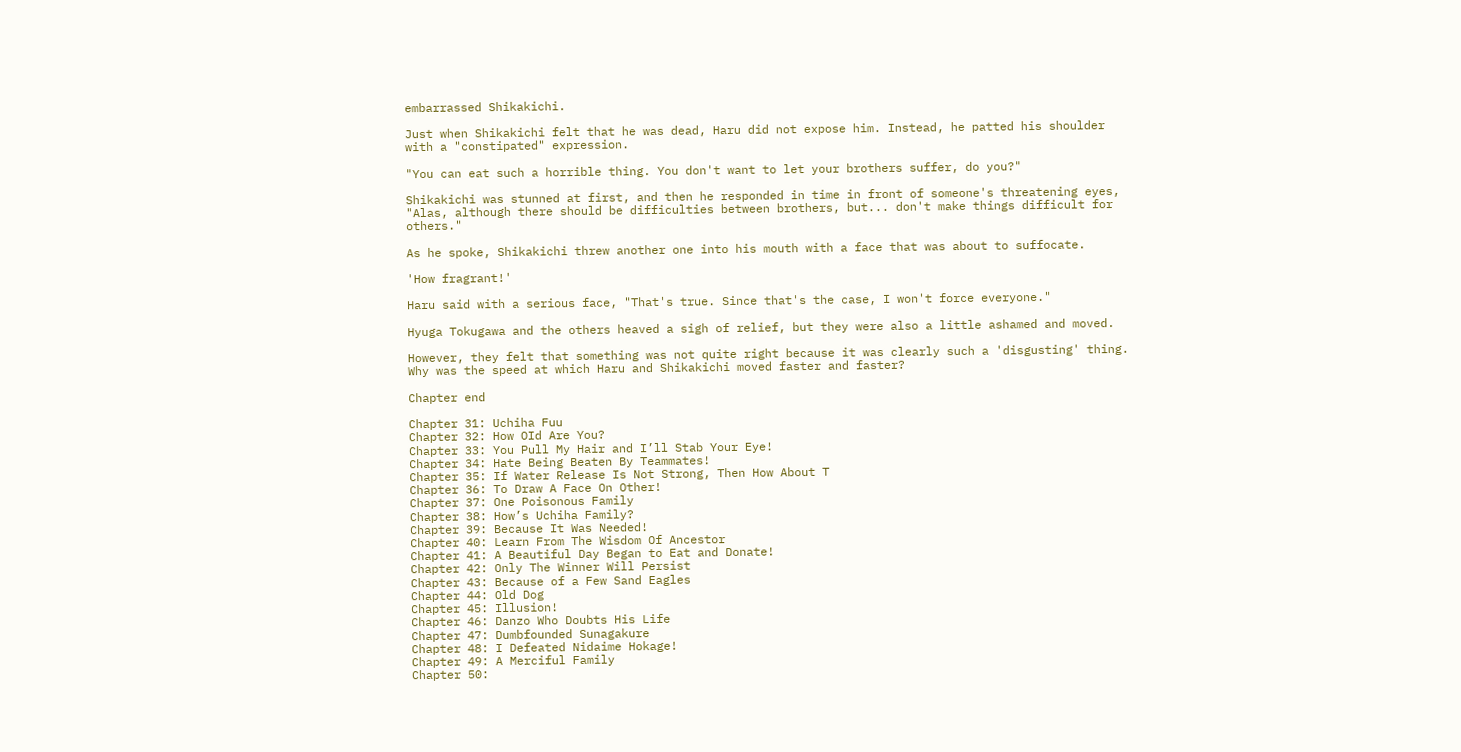embarrassed Shikakichi.

Just when Shikakichi felt that he was dead, Haru did not expose him. Instead, he patted his shoulder with a "constipated" expression.

"You can eat such a horrible thing. You don't want to let your brothers suffer, do you?"

Shikakichi was stunned at first, and then he responded in time in front of someone's threatening eyes, "Alas, although there should be difficulties between brothers, but... don't make things difficult for others."

As he spoke, Shikakichi threw another one into his mouth with a face that was about to suffocate.

'How fragrant!'

Haru said with a serious face, "That's true. Since that's the case, I won't force everyone."

Hyuga Tokugawa and the others heaved a sigh of relief, but they were also a little ashamed and moved.

However, they felt that something was not quite right because it was clearly such a 'disgusting' thing. Why was the speed at which Haru and Shikakichi moved faster and faster?

Chapter end

Chapter 31: Uchiha Fuu
Chapter 32: How OId Are You?
Chapter 33: You Pull My Hair and I’ll Stab Your Eye!
Chapter 34: Hate Being Beaten By Teammates!
Chapter 35: If Water Release Is Not Strong, Then How About T
Chapter 36: To Draw A Face On Other!
Chapter 37: One Poisonous Family
Chapter 38: How’s Uchiha Family?
Chapter 39: Because It Was Needed!
Chapter 40: Learn From The Wisdom Of Ancestor
Chapter 41: A Beautiful Day Began to Eat and Donate!
Chapter 42: Only The Winner Will Persist
Chapter 43: Because of a Few Sand Eagles
Chapter 44: Old Dog
Chapter 45: Illusion!
Chapter 46: Danzo Who Doubts His Life
Chapter 47: Dumbfounded Sunagakure
Chapter 48: I Defeated Nidaime Hokage!
Chapter 49: A Merciful Family
Chapter 50: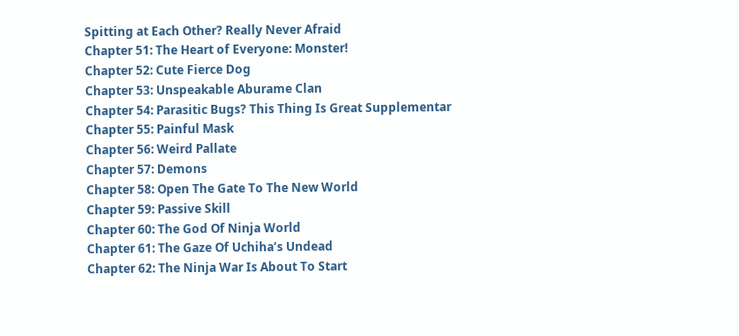Spitting at Each Other? Really Never Afraid
Chapter 51: The Heart of Everyone: Monster!
Chapter 52: Cute Fierce Dog
Chapter 53: Unspeakable Aburame Clan
Chapter 54: Parasitic Bugs? This Thing Is Great Supplementar
Chapter 55: Painful Mask
Chapter 56: Weird Pallate
Chapter 57: Demons
Chapter 58: Open The Gate To The New World
Chapter 59: Passive Skill
Chapter 60: The God Of Ninja World
Chapter 61: The Gaze Of Uchiha’s Undead
Chapter 62: The Ninja War Is About To Start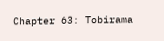Chapter 63: Tobirama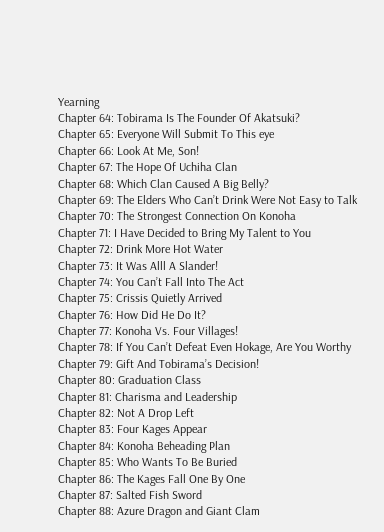Yearning
Chapter 64: Tobirama Is The Founder Of Akatsuki?
Chapter 65: Everyone Will Submit To This eye
Chapter 66: Look At Me, Son!
Chapter 67: The Hope Of Uchiha Clan
Chapter 68: Which Clan Caused A Big Belly?
Chapter 69: The Elders Who Can’t Drink Were Not Easy to Talk
Chapter 70: The Strongest Connection On Konoha
Chapter 71: I Have Decided to Bring My Talent to You
Chapter 72: Drink More Hot Water
Chapter 73: It Was Alll A Slander!
Chapter 74: You Can’t Fall Into The Act
Chapter 75: Crissis Quietly Arrived
Chapter 76: How Did He Do It?
Chapter 77: Konoha Vs. Four Villages!
Chapter 78: If You Can’t Defeat Even Hokage, Are You Worthy
Chapter 79: Gift And Tobirama’s Decision!
Chapter 80: Graduation Class
Chapter 81: Charisma and Leadership
Chapter 82: Not A Drop Left
Chapter 83: Four Kages Appear
Chapter 84: Konoha Beheading Plan
Chapter 85: Who Wants To Be Buried
Chapter 86: The Kages Fall One By One
Chapter 87: Salted Fish Sword
Chapter 88: Azure Dragon and Giant Clam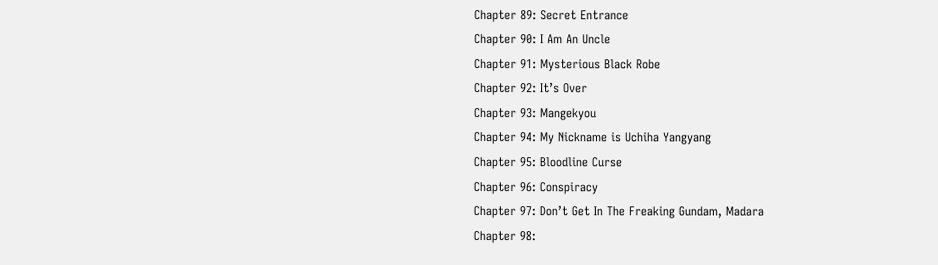Chapter 89: Secret Entrance
Chapter 90: I Am An Uncle
Chapter 91: Mysterious Black Robe
Chapter 92: It’s Over
Chapter 93: Mangekyou
Chapter 94: My Nickname is Uchiha Yangyang
Chapter 95: Bloodline Curse
Chapter 96: Conspiracy
Chapter 97: Don’t Get In The Freaking Gundam, Madara
Chapter 98: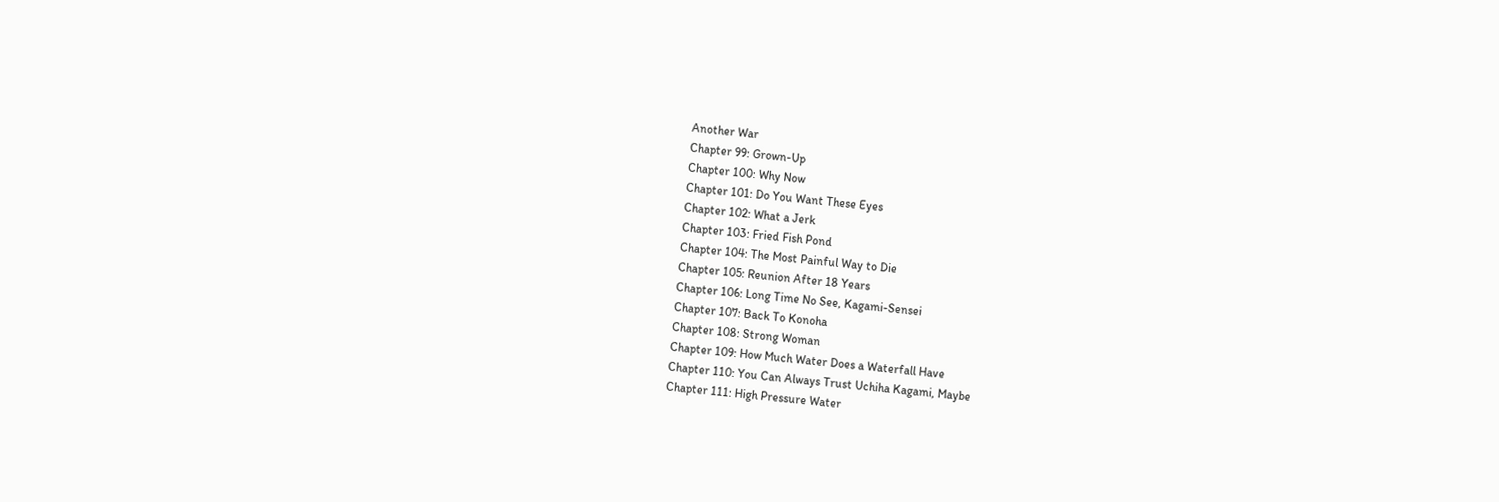Another War
Chapter 99: Grown-Up
Chapter 100: Why Now
Chapter 101: Do You Want These Eyes
Chapter 102: What a Jerk
Chapter 103: Fried Fish Pond
Chapter 104: The Most Painful Way to Die
Chapter 105: Reunion After 18 Years
Chapter 106: Long Time No See, Kagami-Sensei
Chapter 107: Back To Konoha
Chapter 108: Strong Woman
Chapter 109: How Much Water Does a Waterfall Have
Chapter 110: You Can Always Trust Uchiha Kagami, Maybe
Chapter 111: High Pressure Water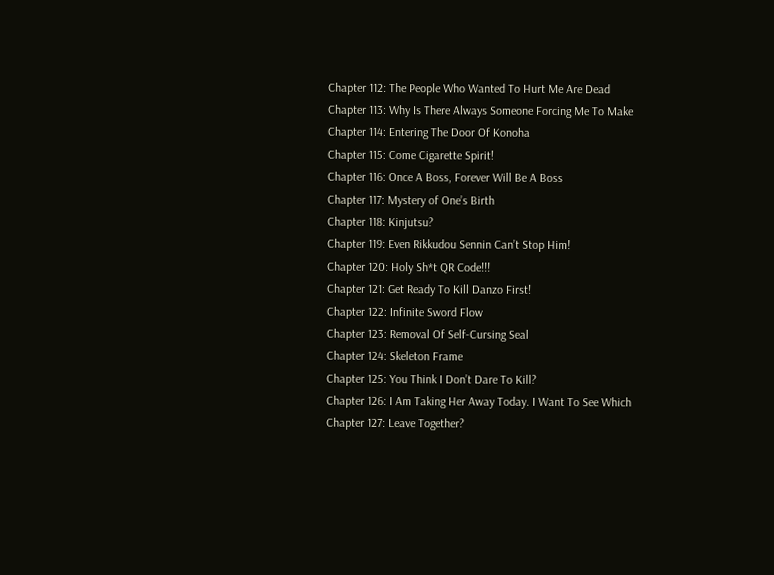Chapter 112: The People Who Wanted To Hurt Me Are Dead
Chapter 113: Why Is There Always Someone Forcing Me To Make
Chapter 114: Entering The Door Of Konoha
Chapter 115: Come Cigarette Spirit!
Chapter 116: Once A Boss, Forever Will Be A Boss
Chapter 117: Mystery of One’s Birth
Chapter 118: Kinjutsu?
Chapter 119: Even Rikkudou Sennin Can’t Stop Him!
Chapter 120: Holy Sh*t QR Code!!!
Chapter 121: Get Ready To Kill Danzo First!
Chapter 122: Infinite Sword Flow
Chapter 123: Removal Of Self-Cursing Seal
Chapter 124: Skeleton Frame
Chapter 125: You Think I Don’t Dare To Kill?
Chapter 126: I Am Taking Her Away Today. I Want To See Which
Chapter 127: Leave Together?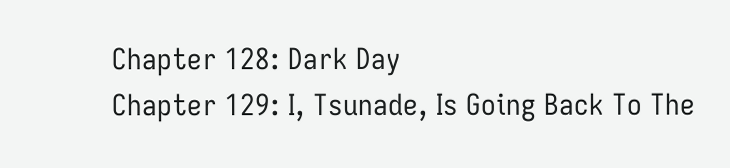Chapter 128: Dark Day
Chapter 129: I, Tsunade, Is Going Back To The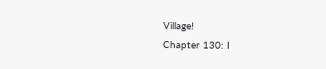Village!
Chapter 130: I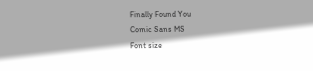Finally Found You
Comic Sans MS
Font size